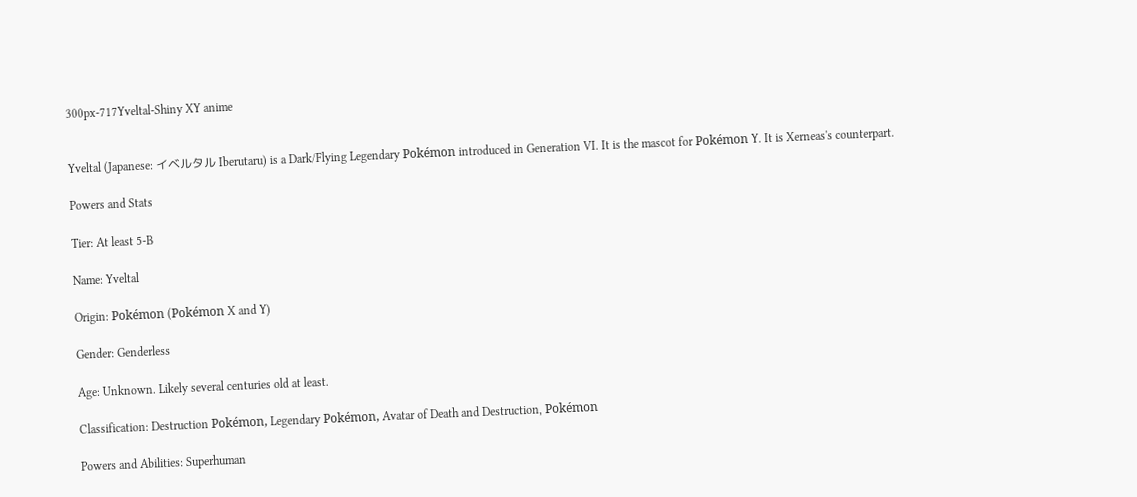300px-717Yveltal-Shiny XY anime


Yveltal (Japanese: イベルタル Iberutaru) is a Dark/Flying Legendary Pokémon introduced in Generation VI. It is the mascot for Pokémon Y. It is Xerneas's counterpart.

Powers and Stats

Tier: At least 5-B

Name: Yveltal

Origin: Pokémon (Pokémon X and Y)

Gender: Genderless

Age: Unknown. Likely several centuries old at least.

Classification: Destruction Pokémon, Legendary Pokémon, Avatar of Death and Destruction, Pokémon

Powers and Abilities: Superhuman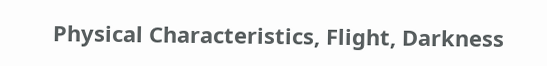Physical Characteristics, Flight, Darkness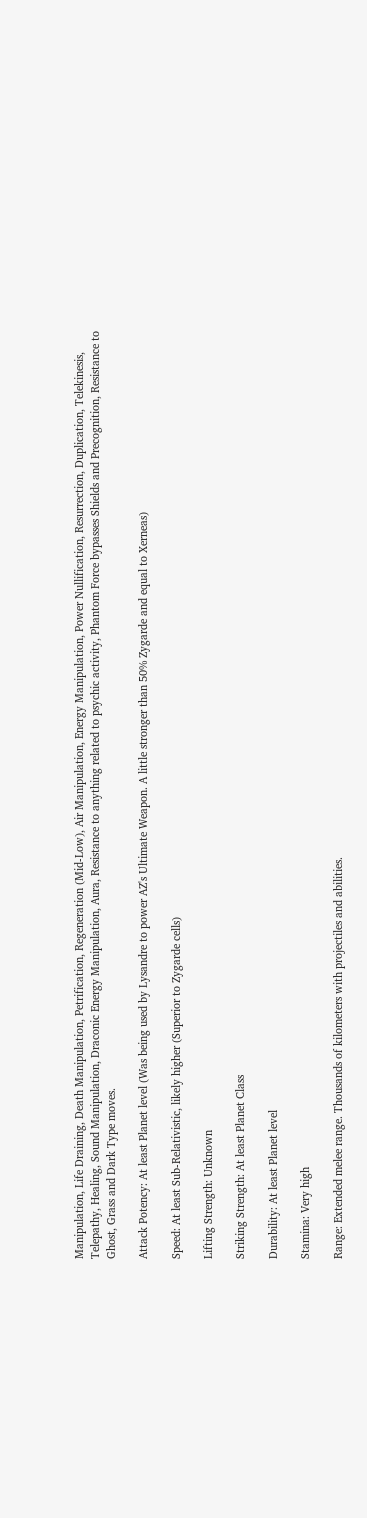Manipulation, Life Draining, Death Manipulation, Petrification, Regeneration (Mid-Low), Air Manipulation, Energy Manipulation, Power Nullification, Resurrection, Duplication, Telekinesis, Telepathy, Healing, Sound Manipulation, Draconic Energy Manipulation, Aura, Resistance to anything related to psychic activity, Phantom Force bypasses Shields and Precognition, Resistance to Ghost, Grass and Dark Type moves.

Attack Potency: At least Planet level (Was being used by Lysandre to power AZ's Ultimate Weapon. A little stronger than 50% Zygarde and equal to Xerneas)

Speed: At least Sub-Relativistic, likely higher (Superior to Zygarde cells)

Lifting Strength: Unknown

Striking Strength: At least Planet Class

Durability: At least Planet level

Stamina: Very high

Range: Extended melee range. Thousands of kilometers with projectiles and abilities.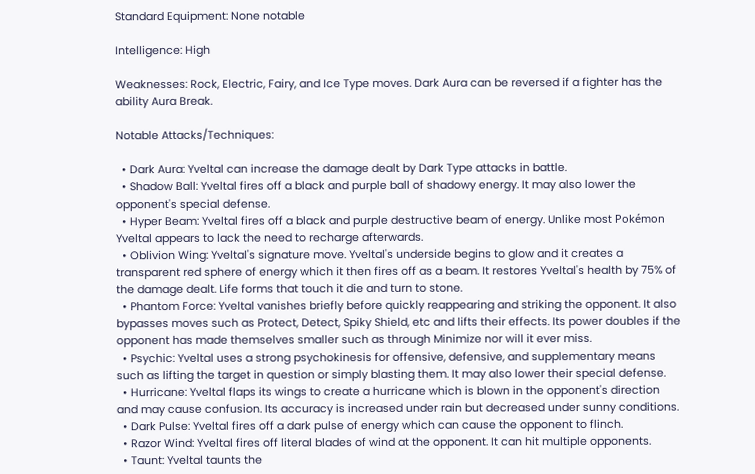Standard Equipment: None notable

Intelligence: High

Weaknesses: Rock, Electric, Fairy, and Ice Type moves. Dark Aura can be reversed if a fighter has the ability Aura Break.

Notable Attacks/Techniques:

  • Dark Aura: Yveltal can increase the damage dealt by Dark Type attacks in battle.
  • Shadow Ball: Yveltal fires off a black and purple ball of shadowy energy. It may also lower the opponent's special defense.
  • Hyper Beam: Yveltal fires off a black and purple destructive beam of energy. Unlike most Pokémon Yveltal appears to lack the need to recharge afterwards.
  • Oblivion Wing: Yveltal's signature move. Yveltal's underside begins to glow and it creates a transparent red sphere of energy which it then fires off as a beam. It restores Yveltal's health by 75% of the damage dealt. Life forms that touch it die and turn to stone.
  • Phantom Force: Yveltal vanishes briefly before quickly reappearing and striking the opponent. It also bypasses moves such as Protect, Detect, Spiky Shield, etc and lifts their effects. Its power doubles if the opponent has made themselves smaller such as through Minimize nor will it ever miss.
  • Psychic: Yveltal uses a strong psychokinesis for offensive, defensive, and supplementary means such as lifting the target in question or simply blasting them. It may also lower their special defense.
  • Hurricane: Yveltal flaps its wings to create a hurricane which is blown in the opponent's direction and may cause confusion. Its accuracy is increased under rain but decreased under sunny conditions.
  • Dark Pulse: Yveltal fires off a dark pulse of energy which can cause the opponent to flinch.
  • Razor Wind: Yveltal fires off literal blades of wind at the opponent. It can hit multiple opponents.
  • Taunt: Yveltal taunts the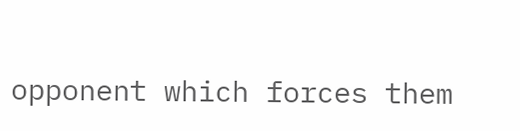opponent which forces them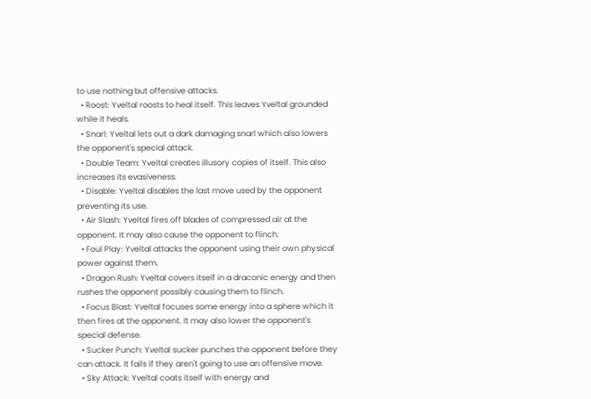to use nothing but offensive attacks.
  • Roost: Yveltal roosts to heal itself. This leaves Yveltal grounded while it heals.
  • Snarl: Yveltal lets out a dark damaging snarl which also lowers the opponent's special attack.
  • Double Team: Yveltal creates illusory copies of itself. This also increases its evasiveness.
  • Disable: Yveltal disables the last move used by the opponent preventing its use.
  • Air Slash: Yveltal fires off blades of compressed air at the opponent. It may also cause the opponent to flinch.
  • Foul Play: Yveltal attacks the opponent using their own physical power against them.
  • Dragon Rush: Yveltal covers itself in a draconic energy and then rushes the opponent possibly causing them to flinch.
  • Focus Blast: Yveltal focuses some energy into a sphere which it then fires at the opponent. It may also lower the opponent's special defense.
  • Sucker Punch: Yveltal sucker punches the opponent before they can attack. It fails if they aren't going to use an offensive move.
  • Sky Attack: Yveltal coats itself with energy and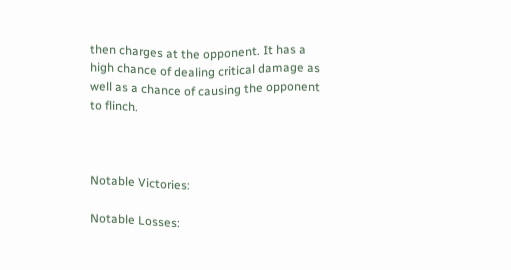then charges at the opponent. It has a high chance of dealing critical damage as well as a chance of causing the opponent to flinch.



Notable Victories:

Notable Losses: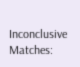Inconclusive Matches: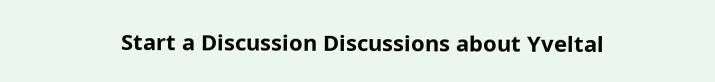Start a Discussion Discussions about Yveltal